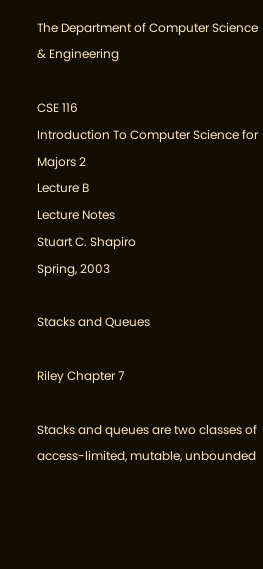The Department of Computer Science & Engineering

CSE 116
Introduction To Computer Science for Majors 2
Lecture B
Lecture Notes
Stuart C. Shapiro
Spring, 2003

Stacks and Queues

Riley Chapter 7

Stacks and queues are two classes of access-limited, mutable, unbounded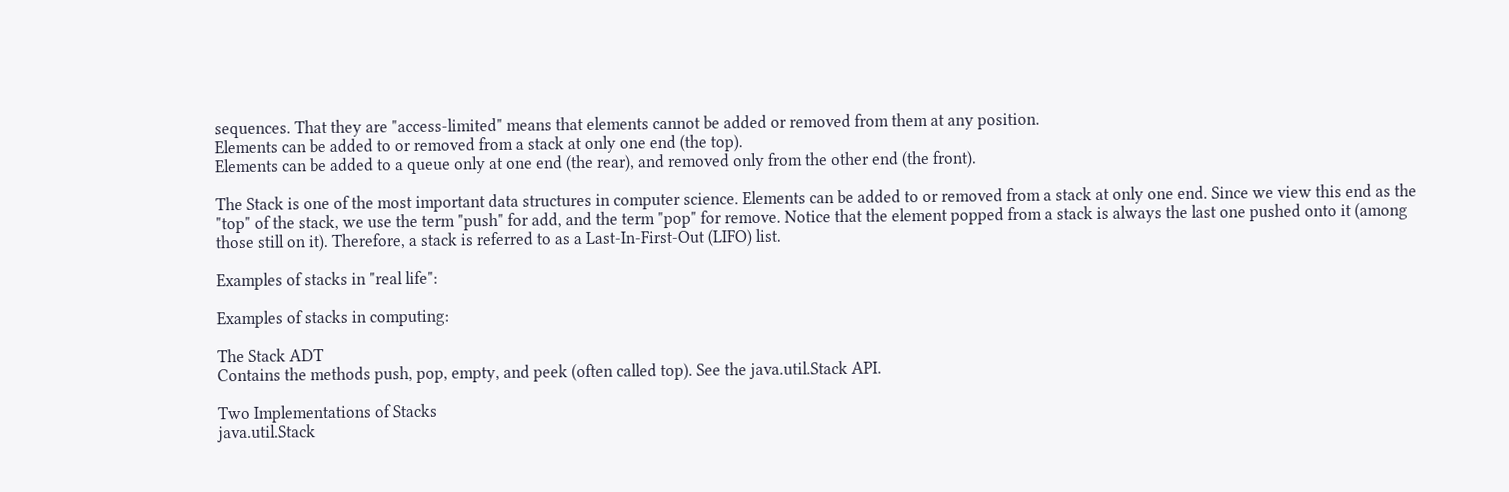sequences. That they are "access-limited" means that elements cannot be added or removed from them at any position.
Elements can be added to or removed from a stack at only one end (the top).
Elements can be added to a queue only at one end (the rear), and removed only from the other end (the front).

The Stack is one of the most important data structures in computer science. Elements can be added to or removed from a stack at only one end. Since we view this end as the "top" of the stack, we use the term "push" for add, and the term "pop" for remove. Notice that the element popped from a stack is always the last one pushed onto it (among those still on it). Therefore, a stack is referred to as a Last-In-First-Out (LIFO) list.

Examples of stacks in "real life":

Examples of stacks in computing:

The Stack ADT
Contains the methods push, pop, empty, and peek (often called top). See the java.util.Stack API.

Two Implementations of Stacks
java.util.Stack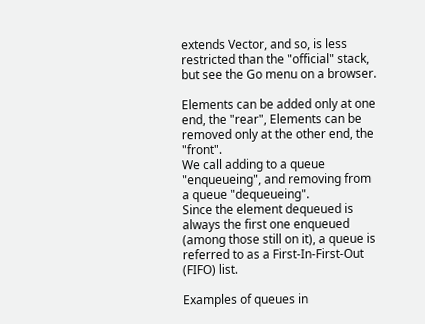extends Vector, and so, is less restricted than the "official" stack, but see the Go menu on a browser.

Elements can be added only at one end, the "rear", Elements can be removed only at the other end, the "front".
We call adding to a queue "enqueueing", and removing from a queue "dequeueing".
Since the element dequeued is always the first one enqueued (among those still on it), a queue is referred to as a First-In-First-Out (FIFO) list.

Examples of queues in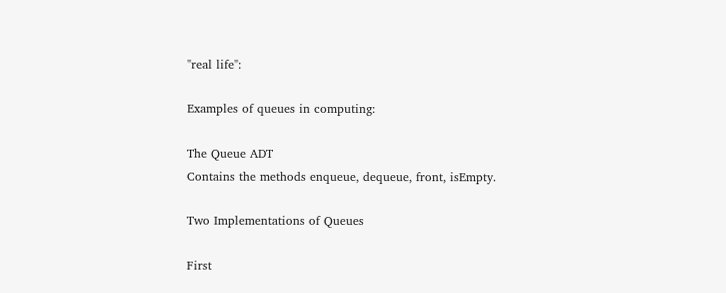"real life":

Examples of queues in computing:

The Queue ADT
Contains the methods enqueue, dequeue, front, isEmpty.

Two Implementations of Queues

First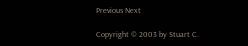Previous Next

Copyright © 2003 by Stuart C.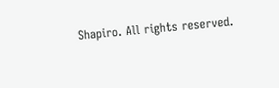Shapiro. All rights reserved.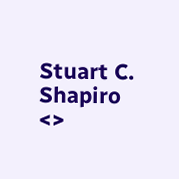Stuart C. Shapiro <>